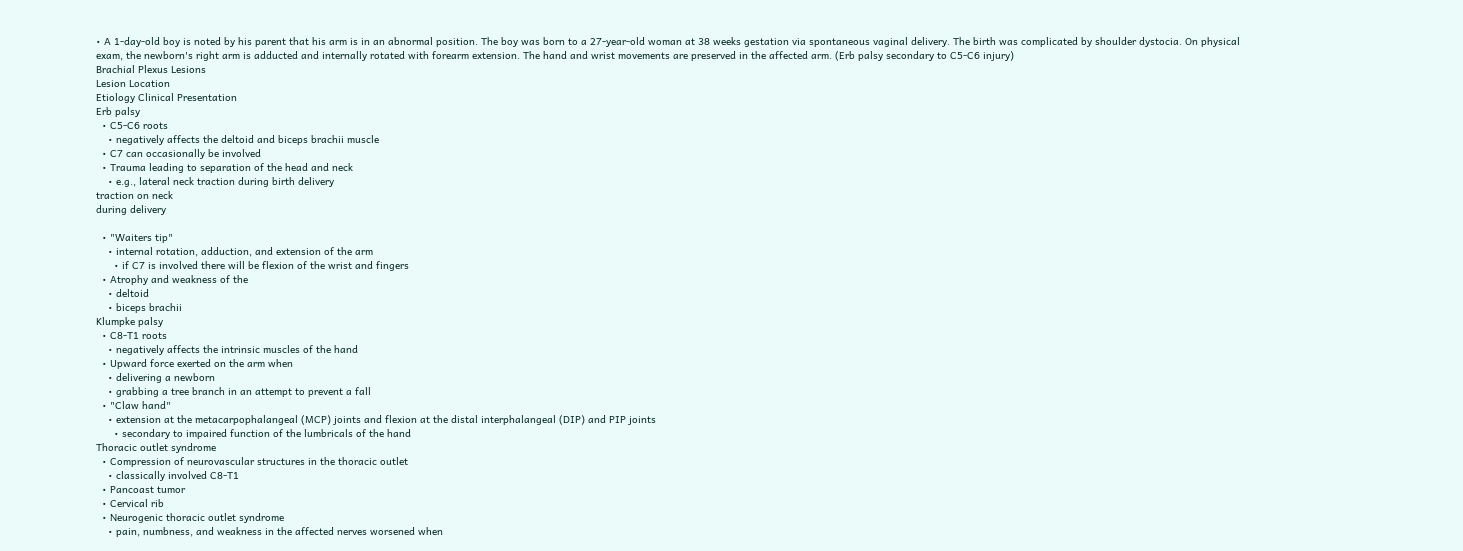• A 1-day-old boy is noted by his parent that his arm is in an abnormal position. The boy was born to a 27-year-old woman at 38 weeks gestation via spontaneous vaginal delivery. The birth was complicated by shoulder dystocia. On physical exam, the newborn's right arm is adducted and internally rotated with forearm extension. The hand and wrist movements are preserved in the affected arm. (Erb palsy secondary to C5-C6 injury)
Brachial Plexus Lesions
Lesion Location
Etiology Clinical Presentation
Erb palsy
  • C5-C6 roots
    • negatively affects the deltoid and biceps brachii muscle
  • C7 can occasionally be involved
  • Trauma leading to separation of the head and neck
    • e.g., lateral neck traction during birth delivery
traction on neck
during delivery

  • "Waiters tip"
    • internal rotation, adduction, and extension of the arm
      • if C7 is involved there will be flexion of the wrist and fingers
  • Atrophy and weakness of the
    • deltoid
    • biceps brachii
Klumpke palsy
  • C8-T1 roots
    • negatively affects the intrinsic muscles of the hand
  • Upward force exerted on the arm when
    • delivering a newborn
    • grabbing a tree branch in an attempt to prevent a fall
  • "Claw hand"
    • extension at the metacarpophalangeal (MCP) joints and flexion at the distal interphalangeal (DIP) and PIP joints
      • secondary to impaired function of the lumbricals of the hand
Thoracic outlet syndrome
  • Compression of neurovascular structures in the thoracic outlet
    • classically involved C8-T1
  • Pancoast tumor
  • Cervical rib
  • Neurogenic thoracic outlet syndrome
    • pain, numbness, and weakness in the affected nerves worsened when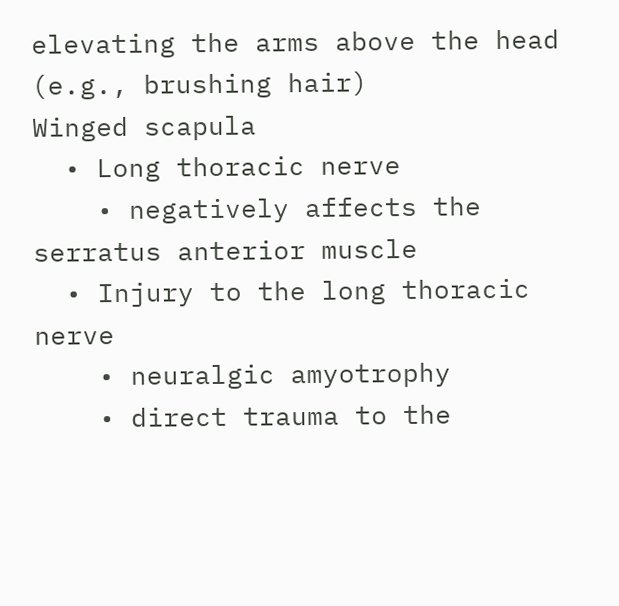elevating the arms above the head (e.g., brushing hair)
Winged scapula
  • Long thoracic nerve
    • negatively affects the serratus anterior muscle
  • Injury to the long thoracic nerve
    • neuralgic amyotrophy
    • direct trauma to the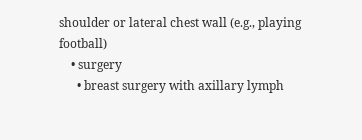shoulder or lateral chest wall (e.g., playing football)
    • surgery
      • breast surgery with axillary lymph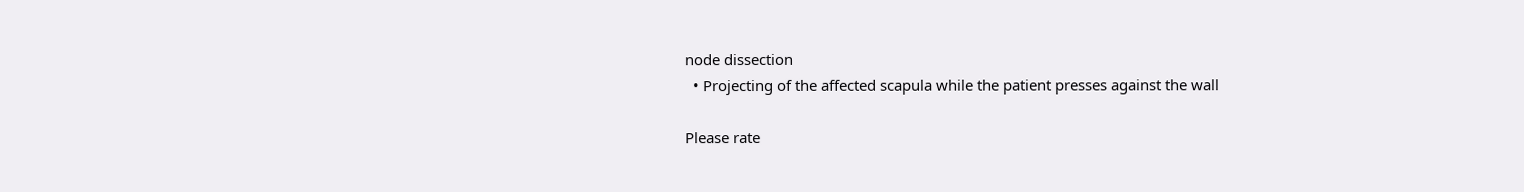node dissection
  • Projecting of the affected scapula while the patient presses against the wall

Please rate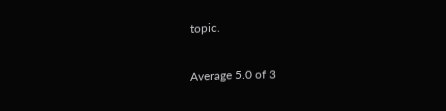topic.

Average 5.0 of 3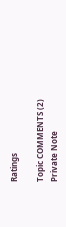Ratings

Topic COMMENTS (2)
Private Note